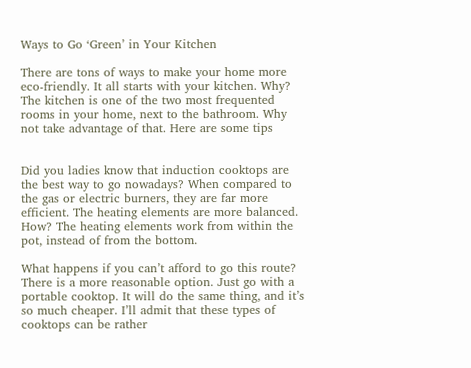Ways to Go ‘Green’ in Your Kitchen

There are tons of ways to make your home more eco-friendly. It all starts with your kitchen. Why? The kitchen is one of the two most frequented rooms in your home, next to the bathroom. Why not take advantage of that. Here are some tips


Did you ladies know that induction cooktops are the best way to go nowadays? When compared to the gas or electric burners, they are far more efficient. The heating elements are more balanced. How? The heating elements work from within the pot, instead of from the bottom.

What happens if you can’t afford to go this route? There is a more reasonable option. Just go with a portable cooktop. It will do the same thing, and it’s so much cheaper. I’ll admit that these types of cooktops can be rather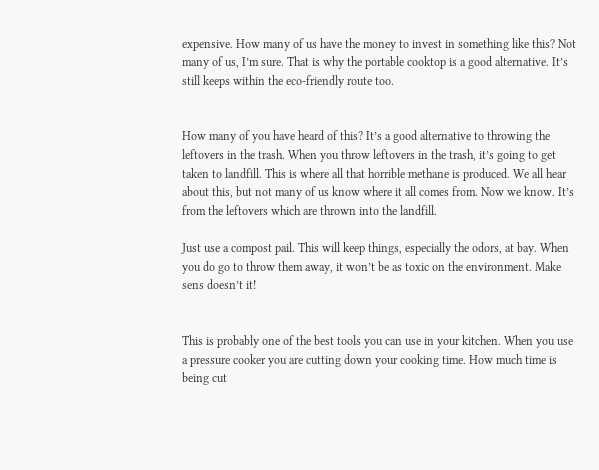expensive. How many of us have the money to invest in something like this? Not many of us, I’m sure. That is why the portable cooktop is a good alternative. It’s still keeps within the eco-friendly route too.


How many of you have heard of this? It’s a good alternative to throwing the leftovers in the trash. When you throw leftovers in the trash, it’s going to get taken to landfill. This is where all that horrible methane is produced. We all hear about this, but not many of us know where it all comes from. Now we know. It’s from the leftovers which are thrown into the landfill.

Just use a compost pail. This will keep things, especially the odors, at bay. When you do go to throw them away, it won’t be as toxic on the environment. Make sens doesn’t it!


This is probably one of the best tools you can use in your kitchen. When you use a pressure cooker you are cutting down your cooking time. How much time is being cut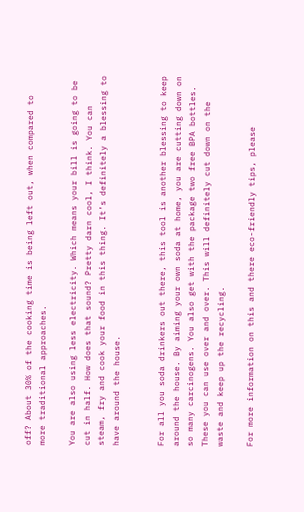off? About 30% of the cooking time is being left out, when compared to more traditional approaches.

You are also using less electricity. Which means your bill is going to be cut in half. How does that sound? Pretty darn cool, I think. You can steam, fry and cook your food in this thing. It’s definitely a blessing to have around the house.


For all you soda drinkers out there, this tool is another blessing to keep around the house. By aiming your own soda at home, you are cutting down on so many carcinogens. You also get with the package two free BPA bottles. These you can use over and over. This will definitely cut down on the waste and keep up the recycling.

For more information on this and there eco-friendly tips, please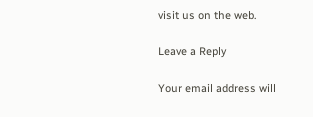visit us on the web.

Leave a Reply

Your email address will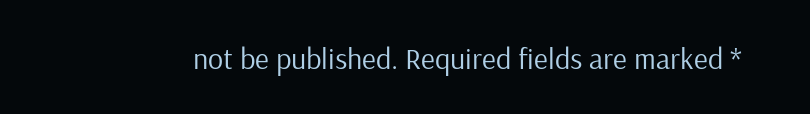not be published. Required fields are marked *